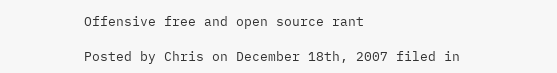Offensive free and open source rant

Posted by Chris on December 18th, 2007 filed in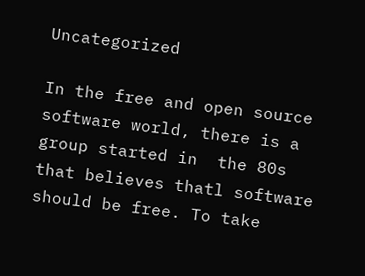Uncategorized

In the free and open source software world, there is a group started in  the 80s that believes thatl software should be free. To take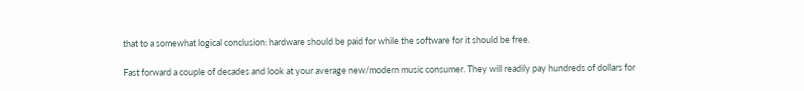that to a somewhat logical conclusion: hardware should be paid for while the software for it should be free.

Fast forward a couple of decades and look at your average new/modern music consumer. They will readily pay hundreds of dollars for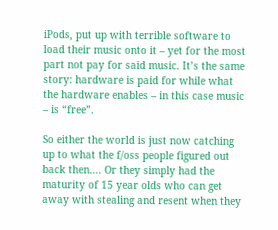iPods, put up with terrible software to load their music onto it – yet for the most part not pay for said music. It’s the same story: hardware is paid for while what the hardware enables – in this case music – is “free”.

So either the world is just now catching up to what the f/oss people figured out back then…. Or they simply had the maturity of 15 year olds who can get away with stealing and resent when they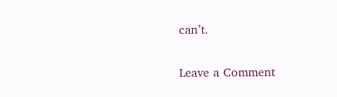can’t.

Leave a Comment